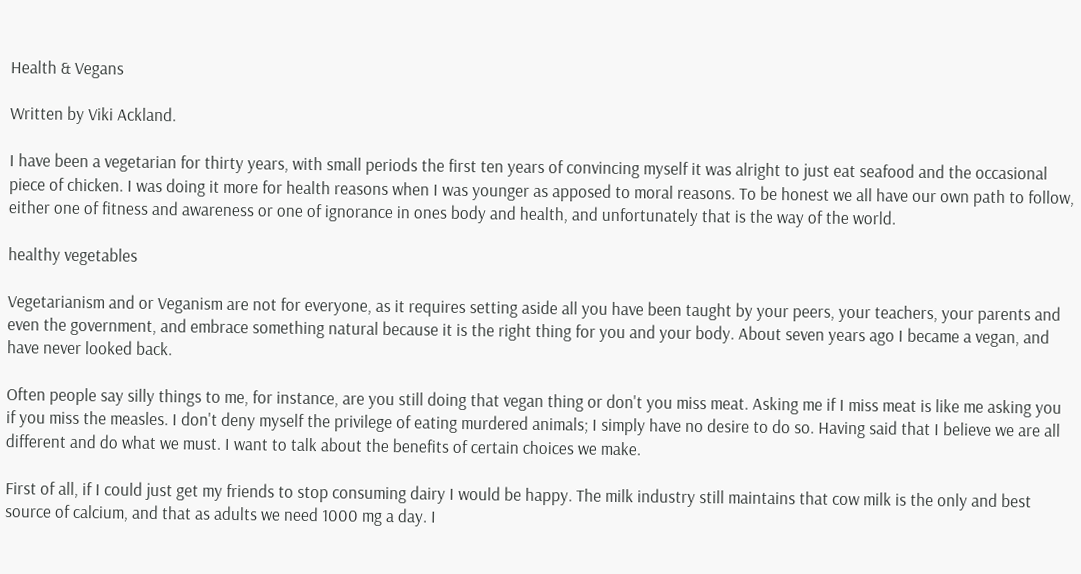Health & Vegans

Written by Viki Ackland.

I have been a vegetarian for thirty years, with small periods the first ten years of convincing myself it was alright to just eat seafood and the occasional piece of chicken. I was doing it more for health reasons when I was younger as apposed to moral reasons. To be honest we all have our own path to follow, either one of fitness and awareness or one of ignorance in ones body and health, and unfortunately that is the way of the world.

healthy vegetables

Vegetarianism and or Veganism are not for everyone, as it requires setting aside all you have been taught by your peers, your teachers, your parents and even the government, and embrace something natural because it is the right thing for you and your body. About seven years ago I became a vegan, and have never looked back.

Often people say silly things to me, for instance, are you still doing that vegan thing or don't you miss meat. Asking me if I miss meat is like me asking you if you miss the measles. I don't deny myself the privilege of eating murdered animals; I simply have no desire to do so. Having said that I believe we are all different and do what we must. I want to talk about the benefits of certain choices we make.

First of all, if I could just get my friends to stop consuming dairy I would be happy. The milk industry still maintains that cow milk is the only and best source of calcium, and that as adults we need 1000 mg a day. I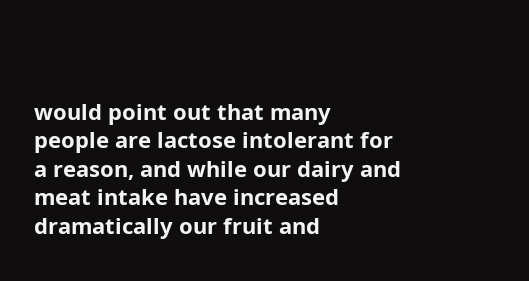would point out that many people are lactose intolerant for a reason, and while our dairy and meat intake have increased dramatically our fruit and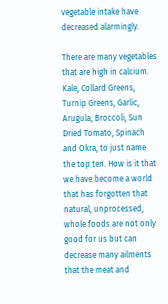vegetable intake have decreased alarmingly.

There are many vegetables that are high in calcium. Kale, Collard Greens, Turnip Greens, Garlic, Arugula, Broccoli, Sun Dried Tomato, Spinach and Okra, to just name the top ten. How is it that we have become a world that has forgotten that natural, unprocessed, whole foods are not only good for us but can decrease many ailments that the meat and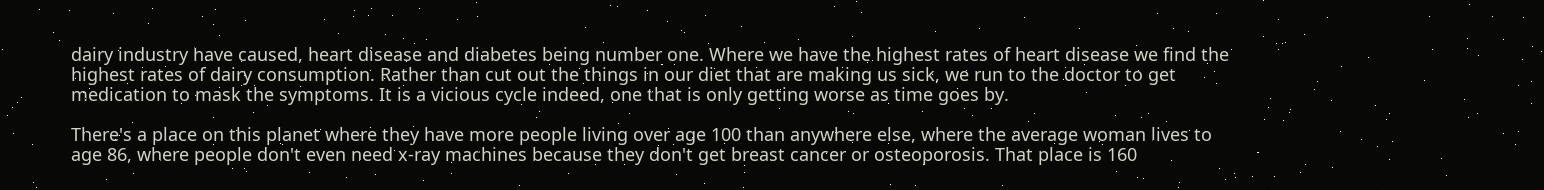dairy industry have caused, heart disease and diabetes being number one. Where we have the highest rates of heart disease we find the highest rates of dairy consumption. Rather than cut out the things in our diet that are making us sick, we run to the doctor to get medication to mask the symptoms. It is a vicious cycle indeed, one that is only getting worse as time goes by.

There's a place on this planet where they have more people living over age 100 than anywhere else, where the average woman lives to age 86, where people don't even need x-ray machines because they don't get breast cancer or osteoporosis. That place is 160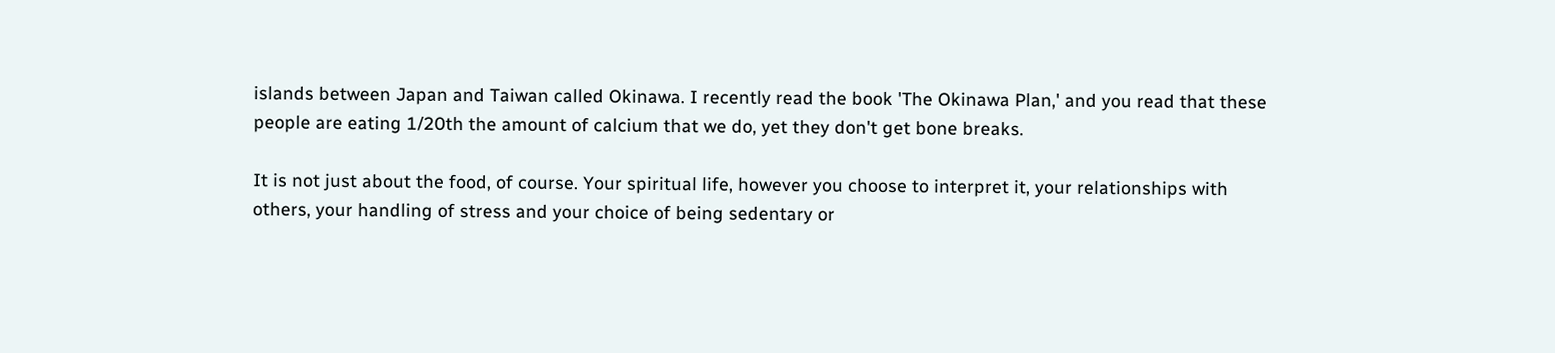islands between Japan and Taiwan called Okinawa. I recently read the book 'The Okinawa Plan,' and you read that these people are eating 1/20th the amount of calcium that we do, yet they don't get bone breaks.

It is not just about the food, of course. Your spiritual life, however you choose to interpret it, your relationships with others, your handling of stress and your choice of being sedentary or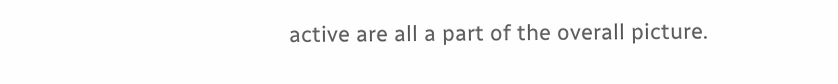active are all a part of the overall picture.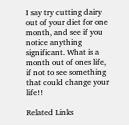I say try cutting dairy out of your diet for one month, and see if you notice anything significant. What is a month out of ones life, if not to see something that could change your life!!

Related Links